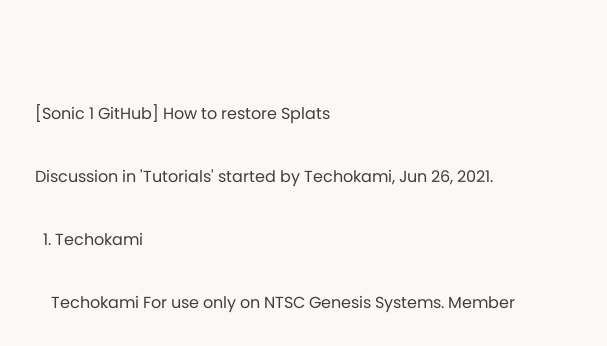[Sonic 1 GitHub] How to restore Splats

Discussion in 'Tutorials' started by Techokami, Jun 26, 2021.

  1. Techokami

    Techokami For use only on NTSC Genesis Systems. Member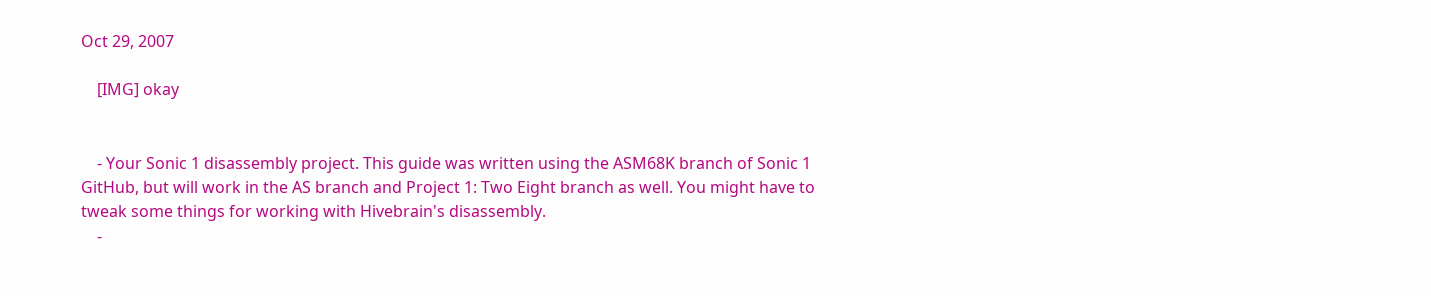Oct 29, 2007

    [IMG] okay


    - Your Sonic 1 disassembly project. This guide was written using the ASM68K branch of Sonic 1 GitHub, but will work in the AS branch and Project 1: Two Eight branch as well. You might have to tweak some things for working with Hivebrain's disassembly.
    -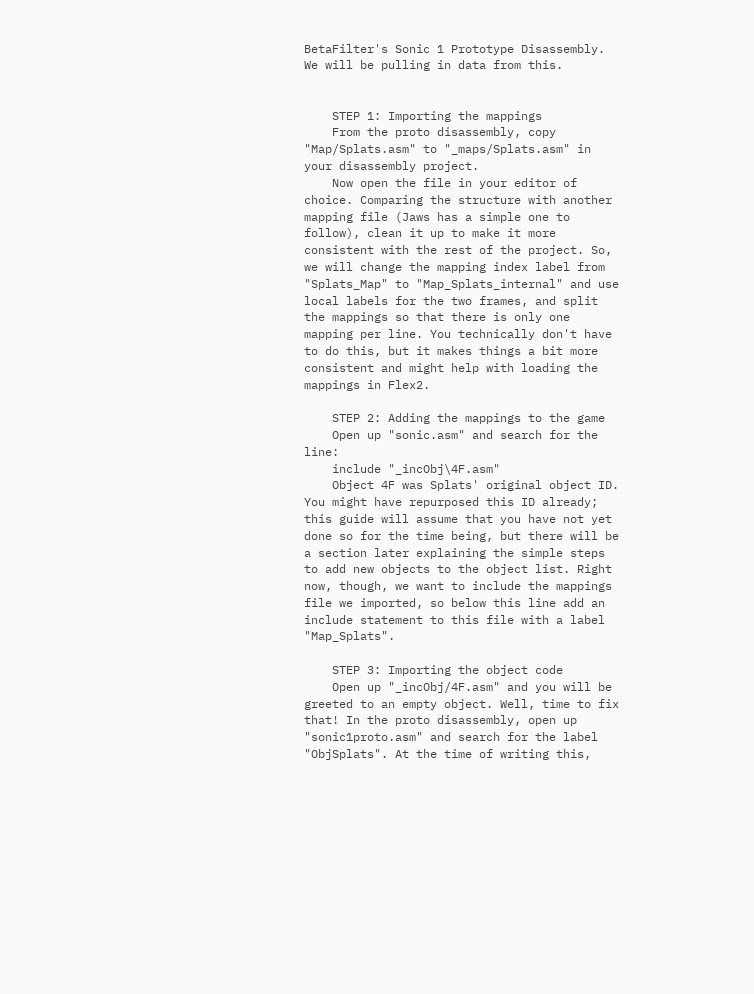BetaFilter's Sonic 1 Prototype Disassembly. We will be pulling in data from this.


    STEP 1: Importing the mappings
    From the proto disassembly, copy "Map/Splats.asm" to "_maps/Splats.asm" in your disassembly project.
    Now open the file in your editor of choice. Comparing the structure with another mapping file (Jaws has a simple one to follow), clean it up to make it more consistent with the rest of the project. So, we will change the mapping index label from "Splats_Map" to "Map_Splats_internal" and use local labels for the two frames, and split the mappings so that there is only one mapping per line. You technically don't have to do this, but it makes things a bit more consistent and might help with loading the mappings in Flex2.

    STEP 2: Adding the mappings to the game
    Open up "sonic.asm" and search for the line:
    include "_incObj\4F.asm"
    Object 4F was Splats' original object ID. You might have repurposed this ID already; this guide will assume that you have not yet done so for the time being, but there will be a section later explaining the simple steps to add new objects to the object list. Right now, though, we want to include the mappings file we imported, so below this line add an include statement to this file with a label "Map_Splats".

    STEP 3: Importing the object code
    Open up "_incObj/4F.asm" and you will be greeted to an empty object. Well, time to fix that! In the proto disassembly, open up "sonic1proto.asm" and search for the label "ObjSplats". At the time of writing this,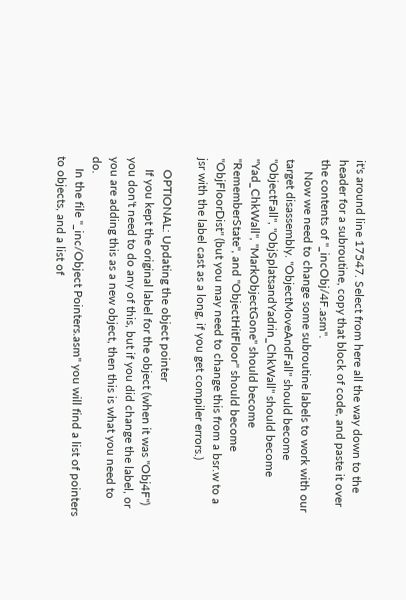it's around line 17547. Select from here all the way down to the header for a subroutine, copy that block of code, and paste it over the contents of "_incObj/4F.asm".
    Now we need to change some subroutine labels to work with our target disassembly. "ObjectMoveAndFall" should become "ObjectFall", "ObjSplatsandYadrin_ChkWall" should become "Yad_ChkWall", "MarkObjectGone" should become "RememberState", and "ObjectHitFloor" should become "ObjFloorDist" (but you may need to change this from a bsr.w to a jsr with the label cast as a long, if you get compiler errors.)

    OPTIONAL: Updating the object pointer
    If you kept the original label for the object (when it was "Obj4F") you don't need to do any of this, but if you did change the label, or you are adding this as a new object, then this is what you need to do.
    In the file "_inc/Object Pointers.asm" you will find a list of pointers to objects, and a list of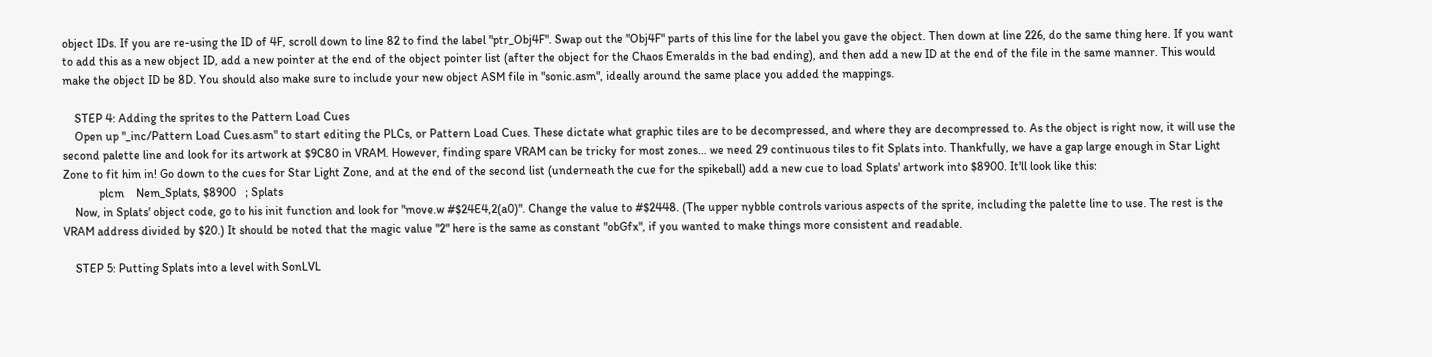object IDs. If you are re-using the ID of 4F, scroll down to line 82 to find the label "ptr_Obj4F". Swap out the "Obj4F" parts of this line for the label you gave the object. Then down at line 226, do the same thing here. If you want to add this as a new object ID, add a new pointer at the end of the object pointer list (after the object for the Chaos Emeralds in the bad ending), and then add a new ID at the end of the file in the same manner. This would make the object ID be 8D. You should also make sure to include your new object ASM file in "sonic.asm", ideally around the same place you added the mappings.

    STEP 4: Adding the sprites to the Pattern Load Cues
    Open up "_inc/Pattern Load Cues.asm" to start editing the PLCs, or Pattern Load Cues. These dictate what graphic tiles are to be decompressed, and where they are decompressed to. As the object is right now, it will use the second palette line and look for its artwork at $9C80 in VRAM. However, finding spare VRAM can be tricky for most zones... we need 29 continuous tiles to fit Splats into. Thankfully, we have a gap large enough in Star Light Zone to fit him in! Go down to the cues for Star Light Zone, and at the end of the second list (underneath the cue for the spikeball) add a new cue to load Splats' artwork into $8900. It'll look like this:
            plcm    Nem_Splats, $8900   ; Splats
    Now, in Splats' object code, go to his init function and look for "move.w #$24E4,2(a0)". Change the value to #$2448. (The upper nybble controls various aspects of the sprite, including the palette line to use. The rest is the VRAM address divided by $20.) It should be noted that the magic value "2" here is the same as constant "obGfx", if you wanted to make things more consistent and readable.

    STEP 5: Putting Splats into a level with SonLVL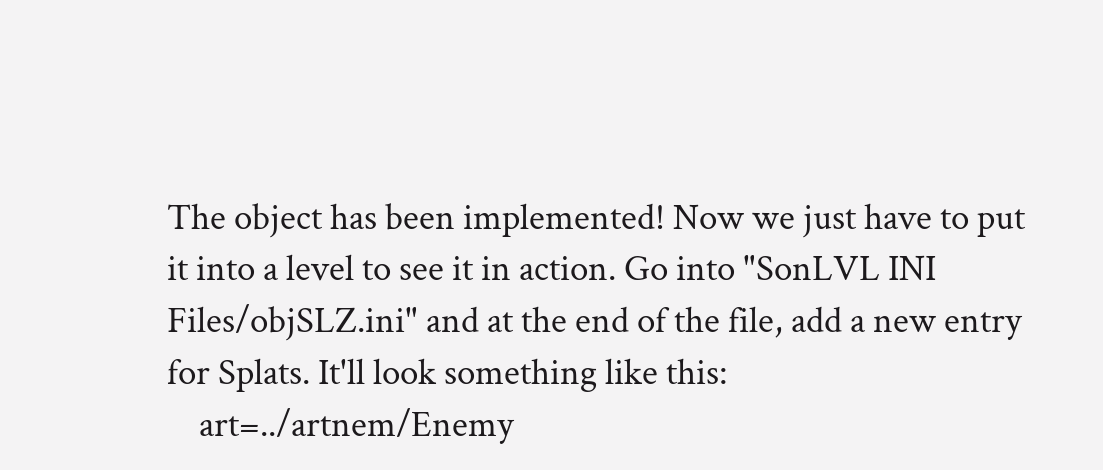The object has been implemented! Now we just have to put it into a level to see it in action. Go into "SonLVL INI Files/objSLZ.ini" and at the end of the file, add a new entry for Splats. It'll look something like this:
    art=../artnem/Enemy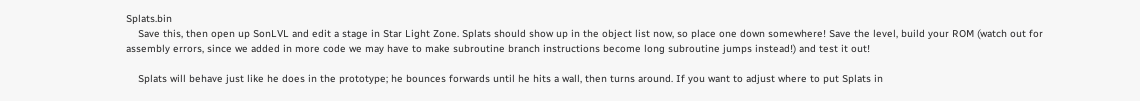Splats.bin
    Save this, then open up SonLVL and edit a stage in Star Light Zone. Splats should show up in the object list now, so place one down somewhere! Save the level, build your ROM (watch out for assembly errors, since we added in more code we may have to make subroutine branch instructions become long subroutine jumps instead!) and test it out!

    Splats will behave just like he does in the prototype; he bounces forwards until he hits a wall, then turns around. If you want to adjust where to put Splats in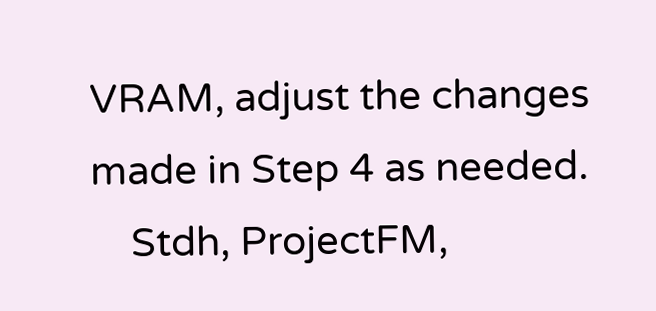VRAM, adjust the changes made in Step 4 as needed.
    Stdh, ProjectFM,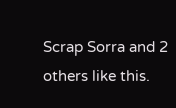Scrap Sorra and 2 others like this.